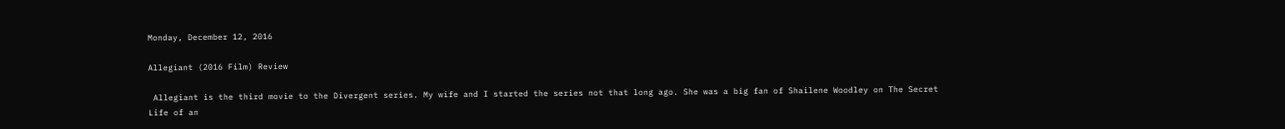Monday, December 12, 2016

Allegiant (2016 Film) Review

 Allegiant is the third movie to the Divergent series. My wife and I started the series not that long ago. She was a big fan of Shailene Woodley on The Secret Life of an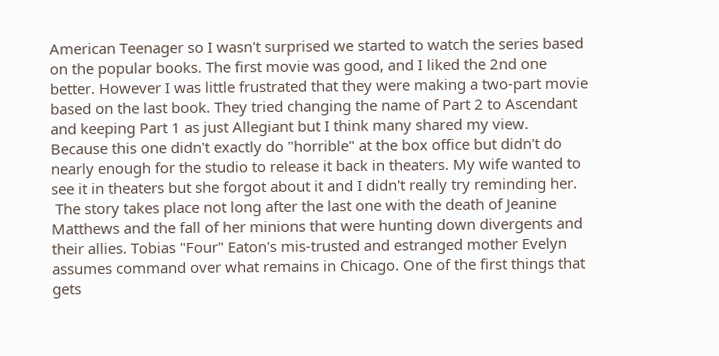American Teenager so I wasn't surprised we started to watch the series based on the popular books. The first movie was good, and I liked the 2nd one better. However I was little frustrated that they were making a two-part movie based on the last book. They tried changing the name of Part 2 to Ascendant and keeping Part 1 as just Allegiant but I think many shared my view. Because this one didn't exactly do "horrible" at the box office but didn't do nearly enough for the studio to release it back in theaters. My wife wanted to see it in theaters but she forgot about it and I didn't really try reminding her.
 The story takes place not long after the last one with the death of Jeanine Matthews and the fall of her minions that were hunting down divergents and their allies. Tobias "Four" Eaton's mis-trusted and estranged mother Evelyn assumes command over what remains in Chicago. One of the first things that gets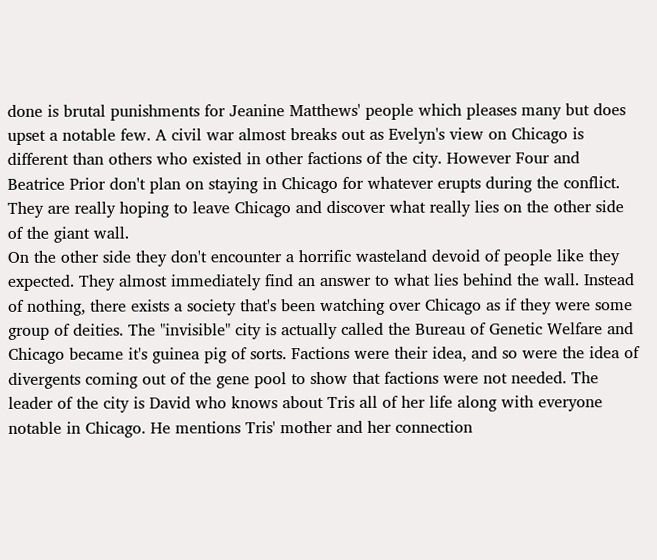done is brutal punishments for Jeanine Matthews' people which pleases many but does upset a notable few. A civil war almost breaks out as Evelyn's view on Chicago is different than others who existed in other factions of the city. However Four and Beatrice Prior don't plan on staying in Chicago for whatever erupts during the conflict. They are really hoping to leave Chicago and discover what really lies on the other side of the giant wall.
On the other side they don't encounter a horrific wasteland devoid of people like they expected. They almost immediately find an answer to what lies behind the wall. Instead of nothing, there exists a society that's been watching over Chicago as if they were some group of deities. The "invisible" city is actually called the Bureau of Genetic Welfare and Chicago became it's guinea pig of sorts. Factions were their idea, and so were the idea of divergents coming out of the gene pool to show that factions were not needed. The leader of the city is David who knows about Tris all of her life along with everyone notable in Chicago. He mentions Tris' mother and her connection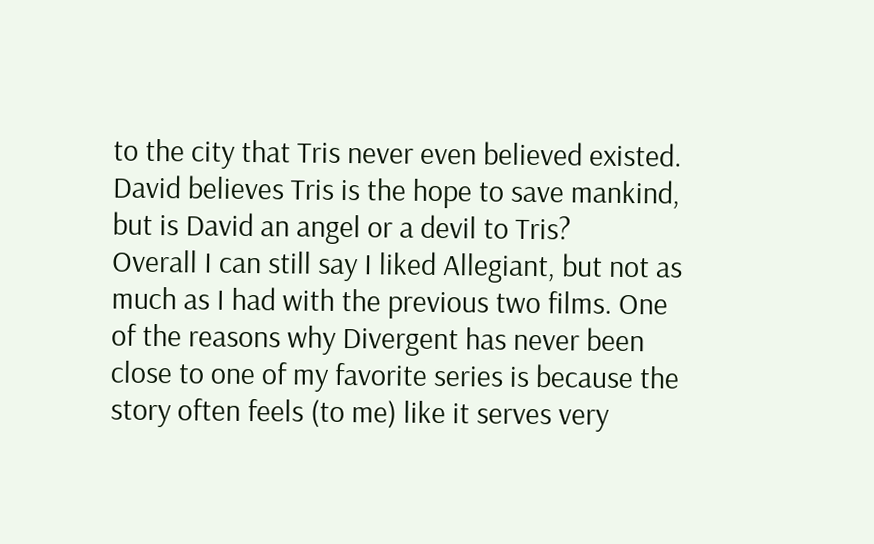to the city that Tris never even believed existed. David believes Tris is the hope to save mankind, but is David an angel or a devil to Tris?
Overall I can still say I liked Allegiant, but not as much as I had with the previous two films. One of the reasons why Divergent has never been close to one of my favorite series is because the story often feels (to me) like it serves very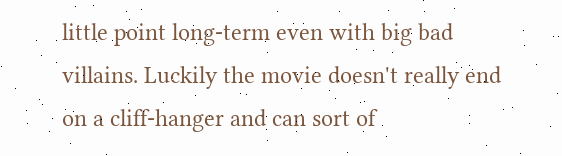little point long-term even with big bad villains. Luckily the movie doesn't really end on a cliff-hanger and can sort of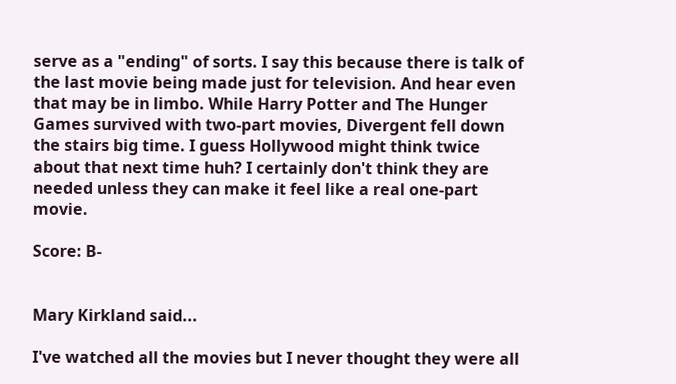serve as a "ending" of sorts. I say this because there is talk of the last movie being made just for television. And hear even that may be in limbo. While Harry Potter and The Hunger Games survived with two-part movies, Divergent fell down the stairs big time. I guess Hollywood might think twice about that next time huh? I certainly don't think they are needed unless they can make it feel like a real one-part movie.

Score: B-


Mary Kirkland said...

I've watched all the movies but I never thought they were all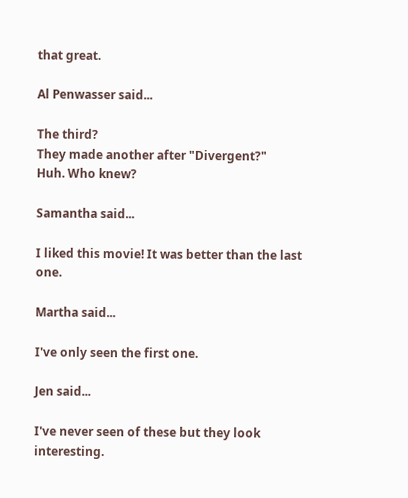that great.

Al Penwasser said...

The third?
They made another after "Divergent?"
Huh. Who knew?

Samantha said...

I liked this movie! It was better than the last one.

Martha said...

I've only seen the first one.

Jen said...

I've never seen of these but they look interesting.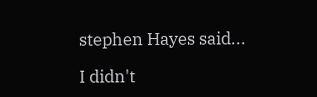stephen Hayes said...

I didn't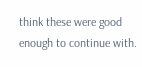think these were good enough to continue with.